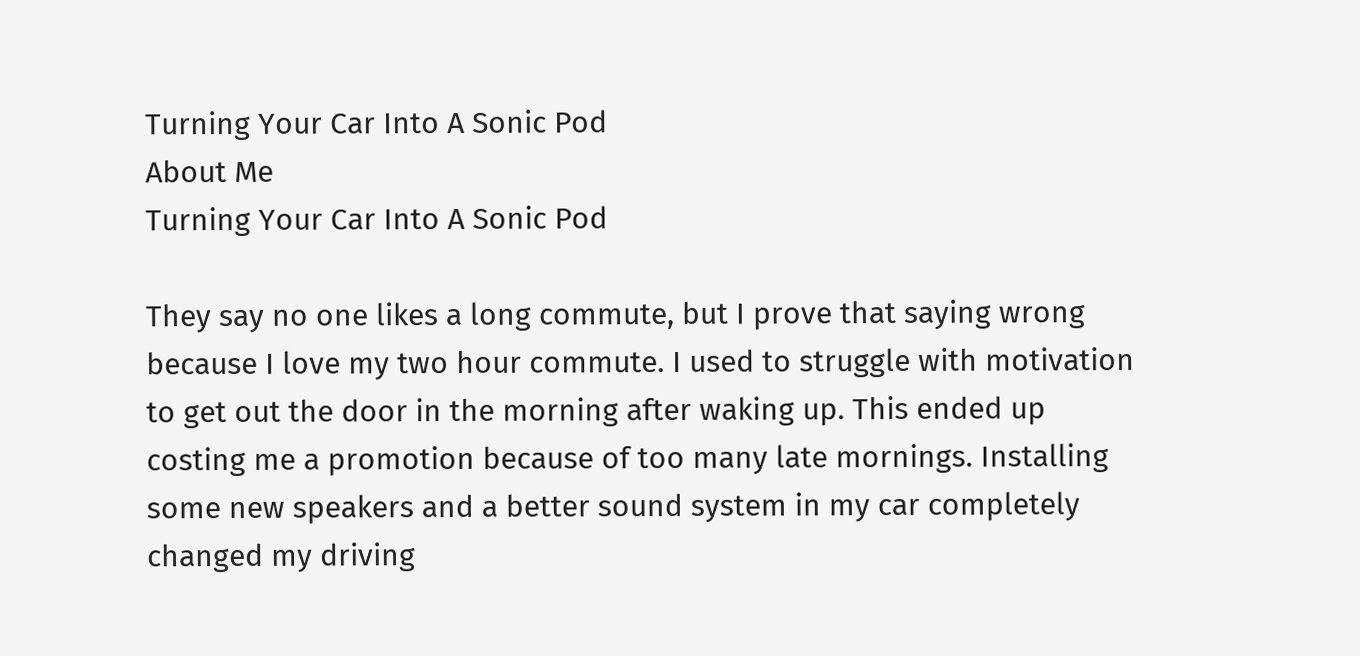Turning Your Car Into A Sonic Pod
About Me
Turning Your Car Into A Sonic Pod

They say no one likes a long commute, but I prove that saying wrong because I love my two hour commute. I used to struggle with motivation to get out the door in the morning after waking up. This ended up costing me a promotion because of too many late mornings. Installing some new speakers and a better sound system in my car completely changed my driving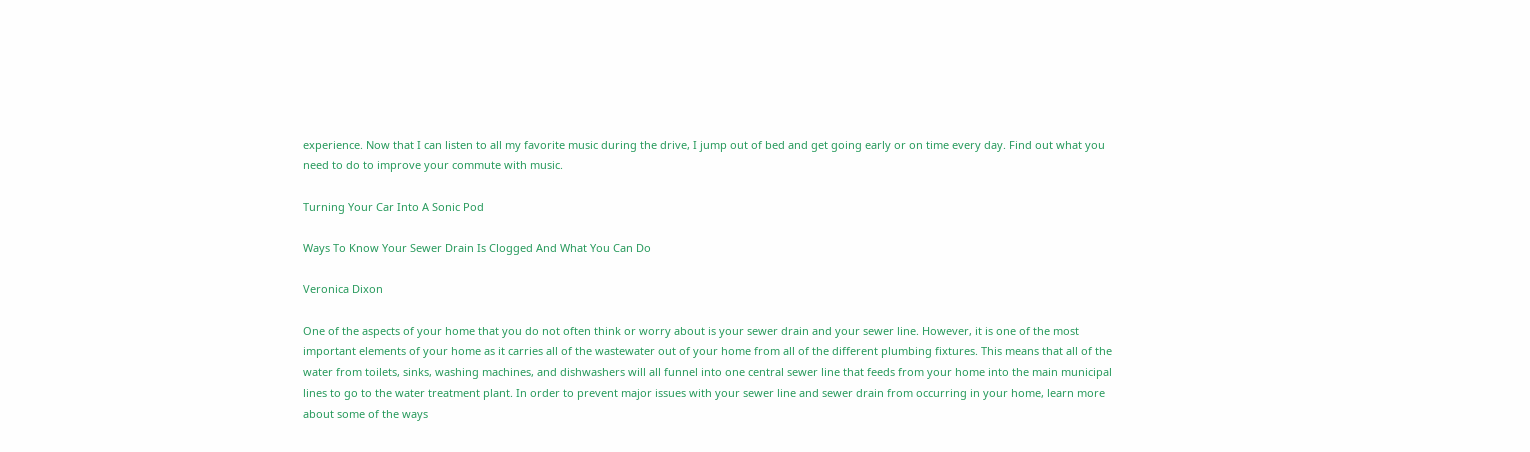experience. Now that I can listen to all my favorite music during the drive, I jump out of bed and get going early or on time every day. Find out what you need to do to improve your commute with music.

Turning Your Car Into A Sonic Pod

Ways To Know Your Sewer Drain Is Clogged And What You Can Do

Veronica Dixon

One of the aspects of your home that you do not often think or worry about is your sewer drain and your sewer line. However, it is one of the most important elements of your home as it carries all of the wastewater out of your home from all of the different plumbing fixtures. This means that all of the water from toilets, sinks, washing machines, and dishwashers will all funnel into one central sewer line that feeds from your home into the main municipal lines to go to the water treatment plant. In order to prevent major issues with your sewer line and sewer drain from occurring in your home, learn more about some of the ways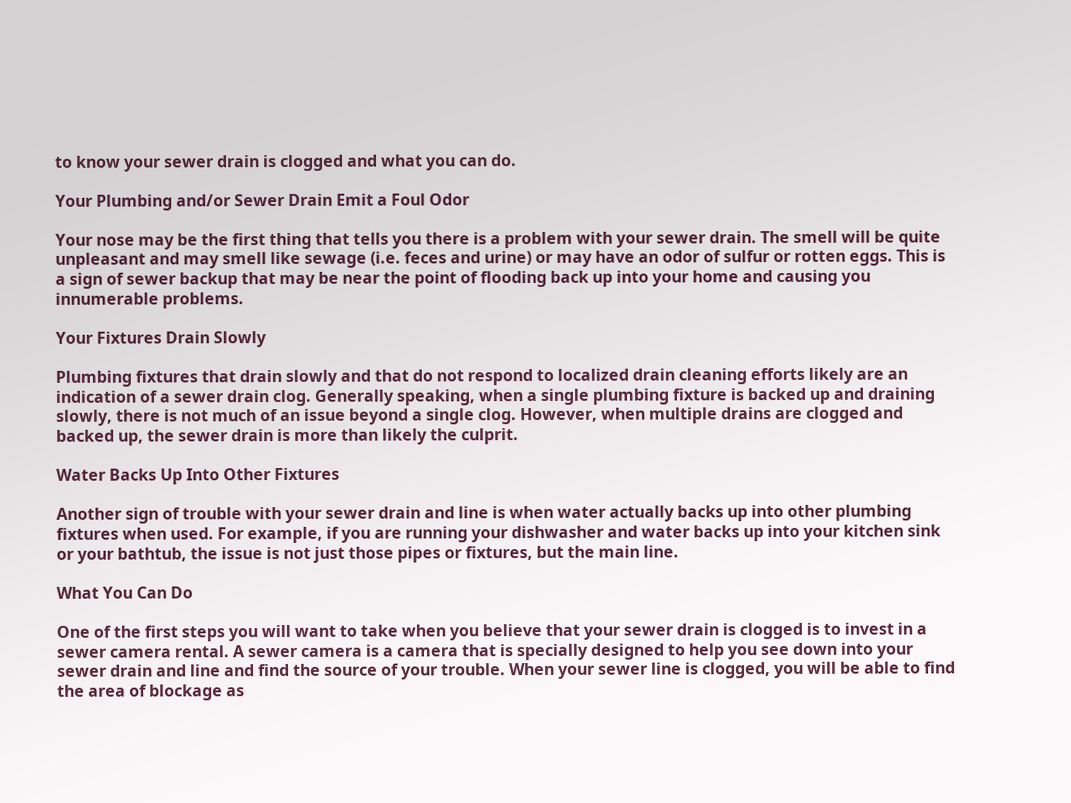to know your sewer drain is clogged and what you can do.

Your Plumbing and/or Sewer Drain Emit a Foul Odor

Your nose may be the first thing that tells you there is a problem with your sewer drain. The smell will be quite unpleasant and may smell like sewage (i.e. feces and urine) or may have an odor of sulfur or rotten eggs. This is a sign of sewer backup that may be near the point of flooding back up into your home and causing you innumerable problems.

Your Fixtures Drain Slowly

Plumbing fixtures that drain slowly and that do not respond to localized drain cleaning efforts likely are an indication of a sewer drain clog. Generally speaking, when a single plumbing fixture is backed up and draining slowly, there is not much of an issue beyond a single clog. However, when multiple drains are clogged and backed up, the sewer drain is more than likely the culprit.

Water Backs Up Into Other Fixtures

Another sign of trouble with your sewer drain and line is when water actually backs up into other plumbing fixtures when used. For example, if you are running your dishwasher and water backs up into your kitchen sink or your bathtub, the issue is not just those pipes or fixtures, but the main line.

What You Can Do

One of the first steps you will want to take when you believe that your sewer drain is clogged is to invest in a sewer camera rental. A sewer camera is a camera that is specially designed to help you see down into your sewer drain and line and find the source of your trouble. When your sewer line is clogged, you will be able to find the area of blockage as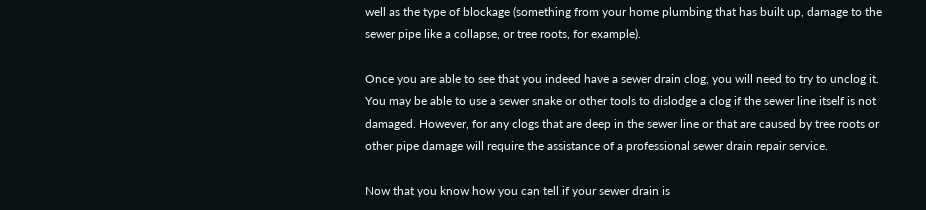well as the type of blockage (something from your home plumbing that has built up, damage to the sewer pipe like a collapse, or tree roots, for example).

Once you are able to see that you indeed have a sewer drain clog, you will need to try to unclog it. You may be able to use a sewer snake or other tools to dislodge a clog if the sewer line itself is not damaged. However, for any clogs that are deep in the sewer line or that are caused by tree roots or other pipe damage will require the assistance of a professional sewer drain repair service.

Now that you know how you can tell if your sewer drain is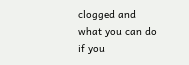clogged and what you can do if you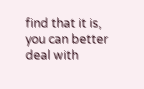find that it is, you can better deal with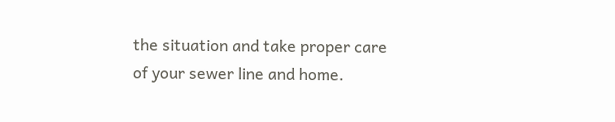the situation and take proper care of your sewer line and home.